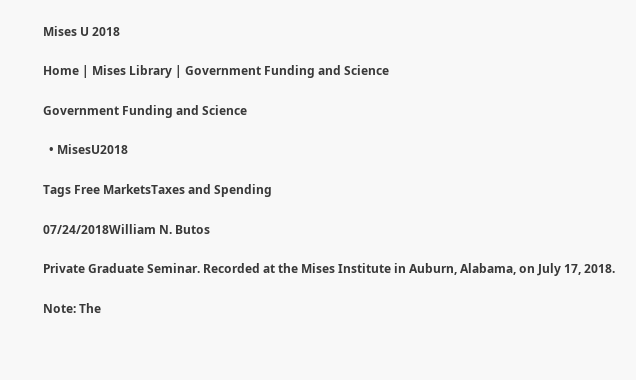Mises U 2018

Home | Mises Library | Government Funding and Science

Government Funding and Science

  • MisesU2018

Tags Free MarketsTaxes and Spending

07/24/2018William N. Butos

Private Graduate Seminar. Recorded at the Mises Institute in Auburn, Alabama, on July 17, 2018.

Note: The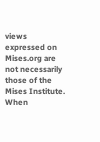views expressed on Mises.org are not necessarily those of the Mises Institute.
When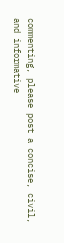commenting, please post a concise, civil, and informative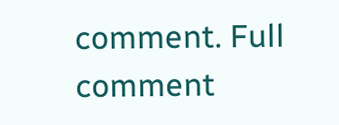comment. Full comment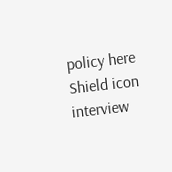policy here
Shield icon interview